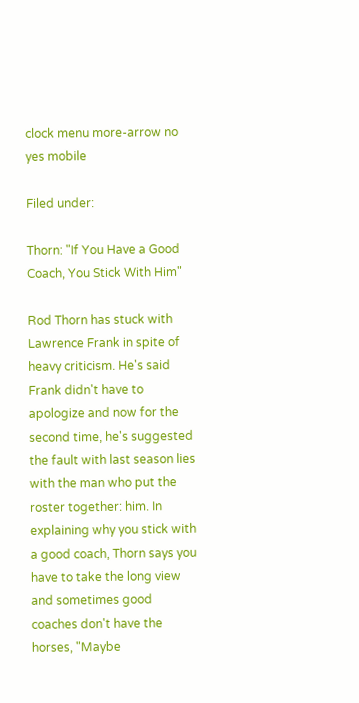clock menu more-arrow no yes mobile

Filed under:

Thorn: "If You Have a Good Coach, You Stick With Him"

Rod Thorn has stuck with Lawrence Frank in spite of heavy criticism. He's said Frank didn't have to apologize and now for the second time, he's suggested the fault with last season lies with the man who put the roster together: him. In explaining why you stick with a good coach, Thorn says you have to take the long view and sometimes good coaches don't have the horses, "Maybe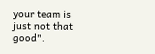your team is just not that good".